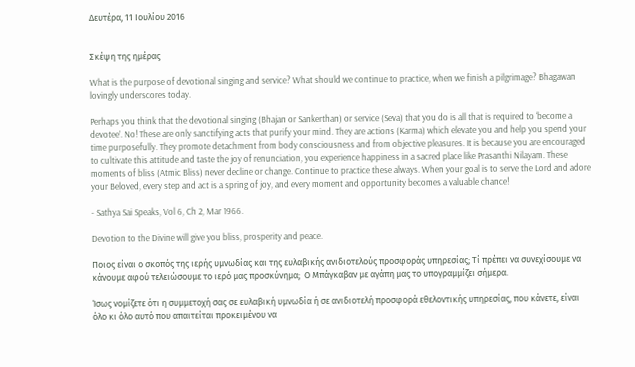Δευτέρα, 11 Ιουλίου 2016


Σκέψη της ημέρας

What is the purpose of devotional singing and service? What should we continue to practice, when we finish a pilgrimage? Bhagawan lovingly underscores today.

Perhaps you think that the devotional singing (Bhajan or Sankerthan) or service (Seva) that you do is all that is required to ‘become a devotee’. No! These are only sanctifying acts that purify your mind. They are actions (Karma) which elevate you and help you spend your time purposefully. They promote detachment from body consciousness and from objective pleasures. It is because you are encouraged to cultivate this attitude and taste the joy of renunciation, you experience happiness in a sacred place like Prasanthi Nilayam. These moments of bliss (Atmic Bliss) never decline or change. Continue to practice these always. When your goal is to serve the Lord and adore your Beloved, every step and act is a spring of joy, and every moment and opportunity becomes a valuable chance!

- Sathya Sai Speaks, Vol 6, Ch 2, Mar 1966.

Devotion to the Divine will give you bliss, prosperity and peace.

Ποιος είναι ο σκοπός της ιερής υμνωδίας και της ευλαβικής ανιδιοτελούς προσφοράς υπηρεσίας; Τί πρέπει να συνεχίσουμε να κάνουμε αφού τελειώσουμε το ιερό μας προσκύνημα;  Ο Μπάγκαβαν με αγάπη μας το υπογραμμίζει σήμερα.

Ίσως νομίζετε ότι η συμμετοχή σας σε ευλαβική υμνωδία ή σε ανιδιοτελή προσφορά εθελοντικής υπηρεσίας, που κάνετε, είναι όλο κι όλο αυτό που απαιτείται προκειμένου να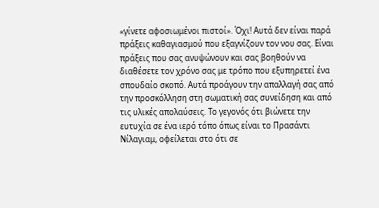«γίνετε αφοσιωμένοι πιστοί». Όχι! Αυτά δεν είναι παρά πράξεις καθαγιασμού που εξαγνίζουν τον νου σας. Είναι πράξεις που σας ανυψώνουν και σας βοηθούν να διαθέσετε τον χρόνο σας με τρόπο που εξυπηρετεί ένα σπουδαίο σκοπό. Αυτά προάγουν την απαλλαγή σας από την προσκόλληση στη σωματική σας συνείδηση και από τις υλικές απολαύσεις. Το γεγονός ότι βιώνετε την ευτυχία σε ένα ιερό τόπο όπως είναι το Πρασάντι Νίλαγιαμ, οφείλεται στο ότι σε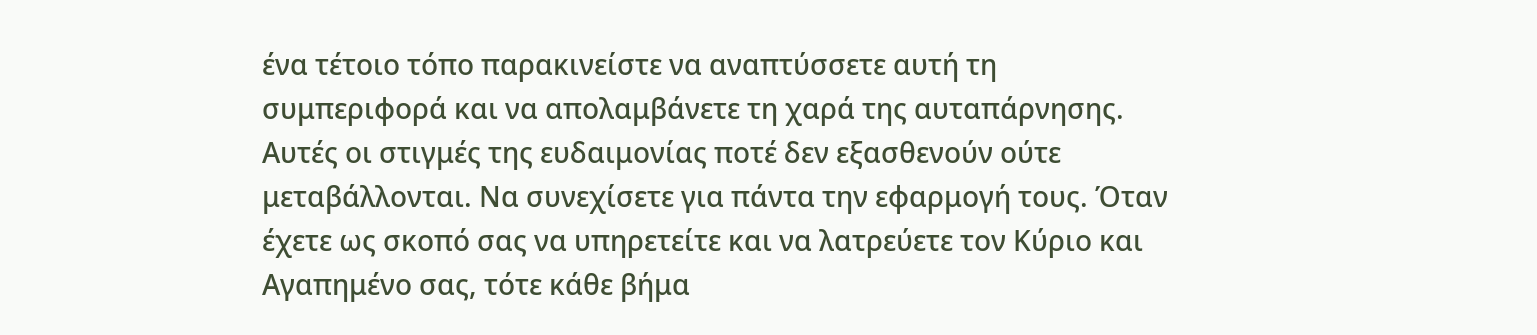ένα τέτοιο τόπο παρακινείστε να αναπτύσσετε αυτή τη συμπεριφορά και να απολαμβάνετε τη χαρά της αυταπάρνησης. Αυτές οι στιγμές της ευδαιμονίας ποτέ δεν εξασθενούν ούτε μεταβάλλονται. Να συνεχίσετε για πάντα την εφαρμογή τους. Όταν έχετε ως σκοπό σας να υπηρετείτε και να λατρεύετε τον Κύριο και Αγαπημένο σας, τότε κάθε βήμα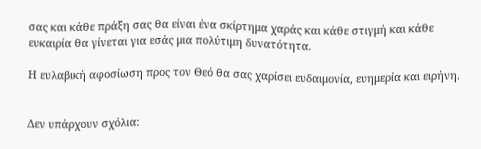σας και κάθε πράξη σας θα είναι ένα σκίρτημα χαράς και κάθε στιγμή και κάθε ευκαιρία θα γίνεται για εσάς μια πολύτιμη δυνατότητα.

Η ευλαβική αφοσίωση προς τον Θεό θα σας χαρίσει ευδαιμονία, ευημερία και ειρήνη.


Δεν υπάρχουν σχόλια: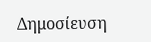Δημοσίευση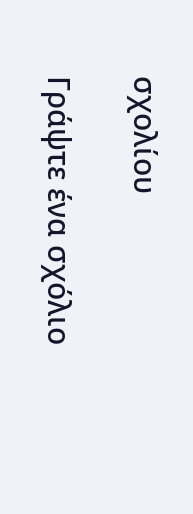σχολίου

Γράψτε ένα σχόλιο